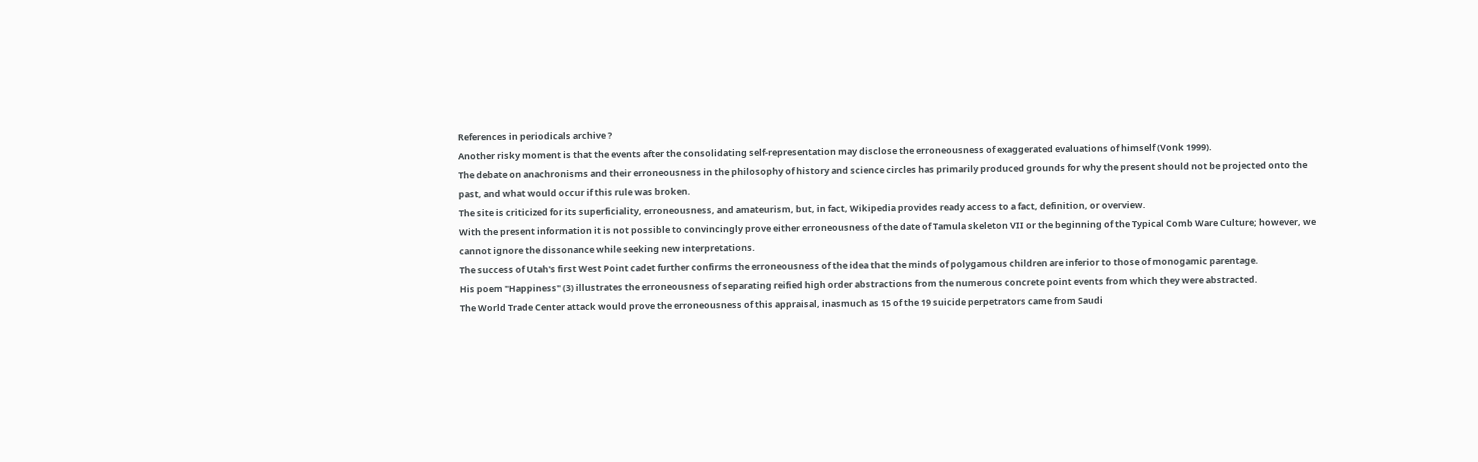References in periodicals archive ?
Another risky moment is that the events after the consolidating self-representation may disclose the erroneousness of exaggerated evaluations of himself (Vonk 1999).
The debate on anachronisms and their erroneousness in the philosophy of history and science circles has primarily produced grounds for why the present should not be projected onto the past, and what would occur if this rule was broken.
The site is criticized for its superficiality, erroneousness, and amateurism, but, in fact, Wikipedia provides ready access to a fact, definition, or overview.
With the present information it is not possible to convincingly prove either erroneousness of the date of Tamula skeleton VII or the beginning of the Typical Comb Ware Culture; however, we cannot ignore the dissonance while seeking new interpretations.
The success of Utah's first West Point cadet further confirms the erroneousness of the idea that the minds of polygamous children are inferior to those of monogamic parentage.
His poem "Happiness" (3) illustrates the erroneousness of separating reified high order abstractions from the numerous concrete point events from which they were abstracted.
The World Trade Center attack would prove the erroneousness of this appraisal, inasmuch as 15 of the 19 suicide perpetrators came from Saudi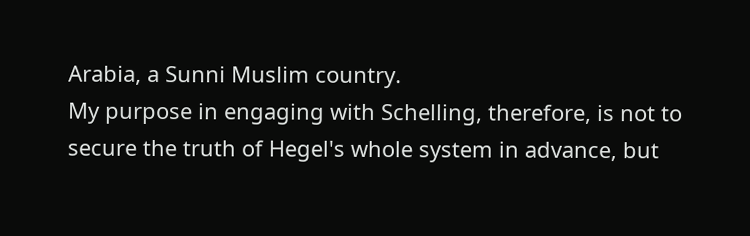Arabia, a Sunni Muslim country.
My purpose in engaging with Schelling, therefore, is not to secure the truth of Hegel's whole system in advance, but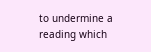to undermine a reading which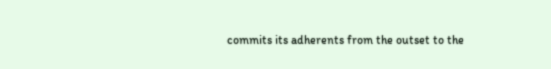commits its adherents from the outset to the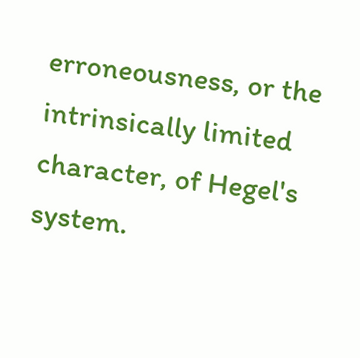erroneousness, or the intrinsically limited character, of Hegel's system.